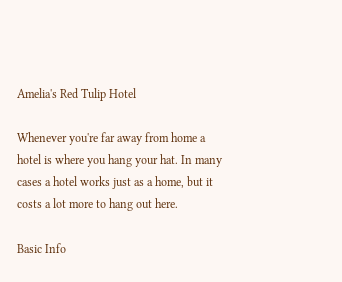Amelia's Red Tulip Hotel

Whenever you're far away from home a hotel is where you hang your hat. In many cases a hotel works just as a home, but it costs a lot more to hang out here.

Basic Info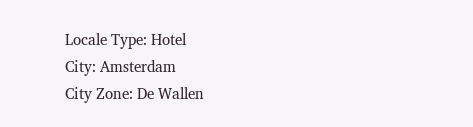Locale Type: Hotel
City: Amsterdam
City Zone: De Wallen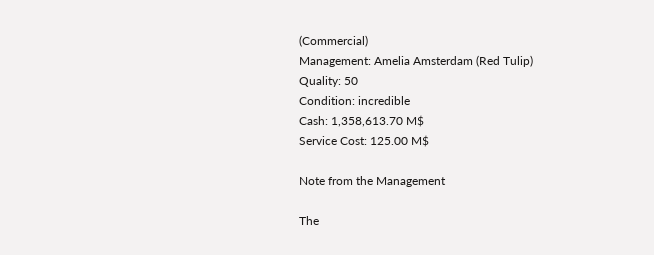(Commercial)
Management: Amelia Amsterdam (Red Tulip)
Quality: 50
Condition: incredible
Cash: 1,358,613.70 M$
Service Cost: 125.00 M$

Note from the Management

The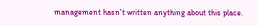management hasn't written anything about this place.